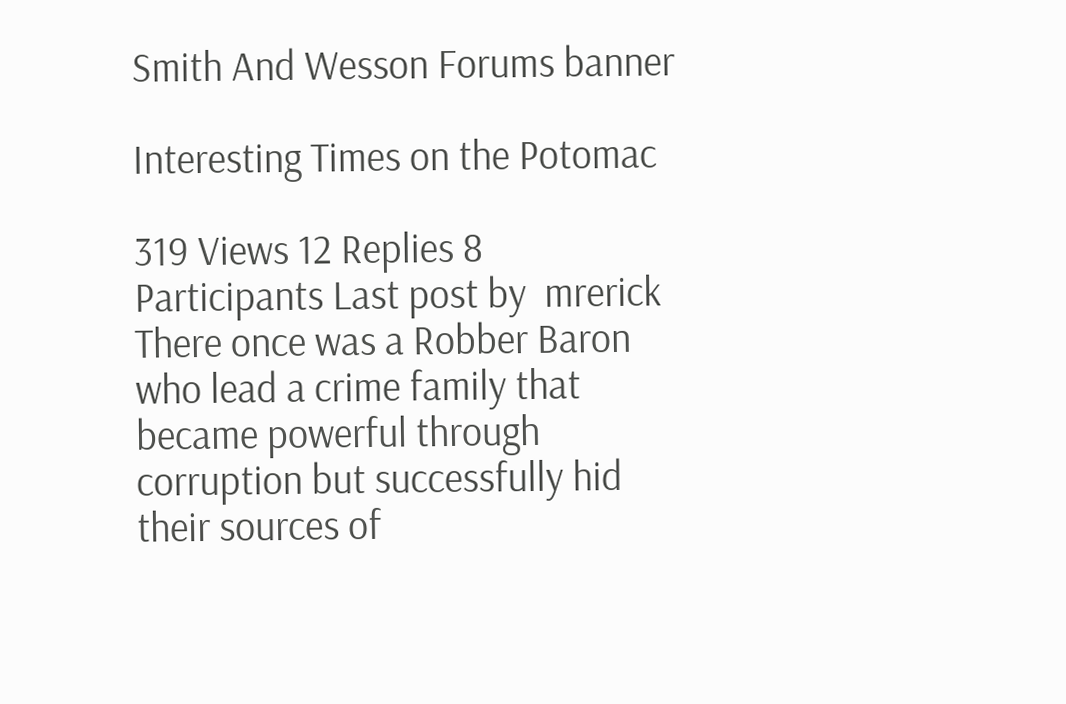Smith And Wesson Forums banner

Interesting Times on the Potomac

319 Views 12 Replies 8 Participants Last post by  mrerick
There once was a Robber Baron who lead a crime family that became powerful through corruption but successfully hid their sources of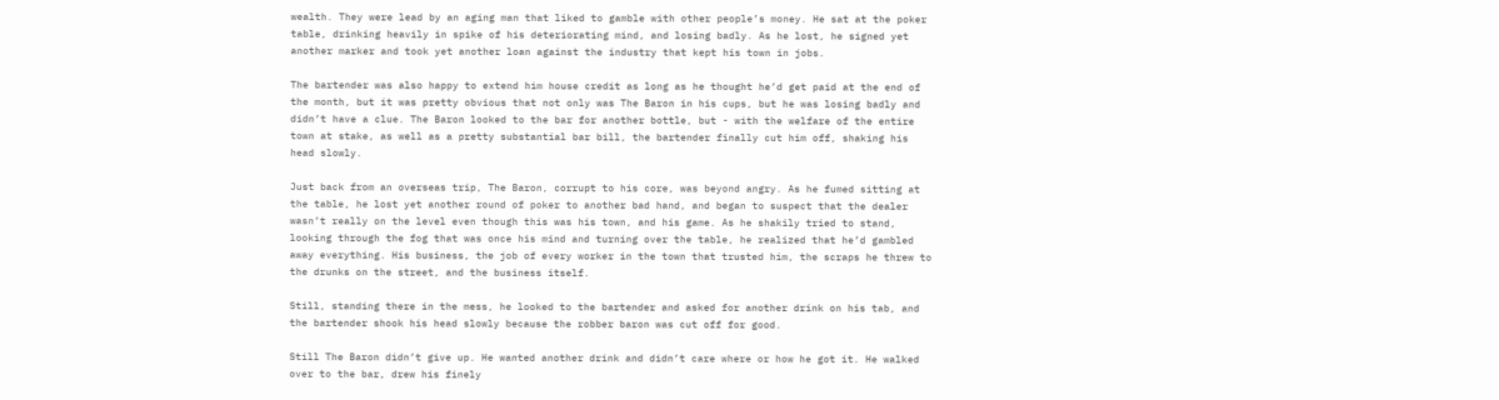wealth. They were lead by an aging man that liked to gamble with other people’s money. He sat at the poker table, drinking heavily in spike of his deteriorating mind, and losing badly. As he lost, he signed yet another marker and took yet another loan against the industry that kept his town in jobs.

The bartender was also happy to extend him house credit as long as he thought he’d get paid at the end of the month, but it was pretty obvious that not only was The Baron in his cups, but he was losing badly and didn’t have a clue. The Baron looked to the bar for another bottle, but - with the welfare of the entire town at stake, as well as a pretty substantial bar bill, the bartender finally cut him off, shaking his head slowly.

Just back from an overseas trip, The Baron, corrupt to his core, was beyond angry. As he fumed sitting at the table, he lost yet another round of poker to another bad hand, and began to suspect that the dealer wasn’t really on the level even though this was his town, and his game. As he shakily tried to stand, looking through the fog that was once his mind and turning over the table, he realized that he’d gambled away everything. His business, the job of every worker in the town that trusted him, the scraps he threw to the drunks on the street, and the business itself.

Still, standing there in the mess, he looked to the bartender and asked for another drink on his tab, and the bartender shook his head slowly because the robber baron was cut off for good.

Still The Baron didn’t give up. He wanted another drink and didn’t care where or how he got it. He walked over to the bar, drew his finely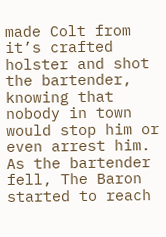made Colt from it’s crafted holster and shot the bartender, knowing that nobody in town would stop him or even arrest him. As the bartender fell, The Baron started to reach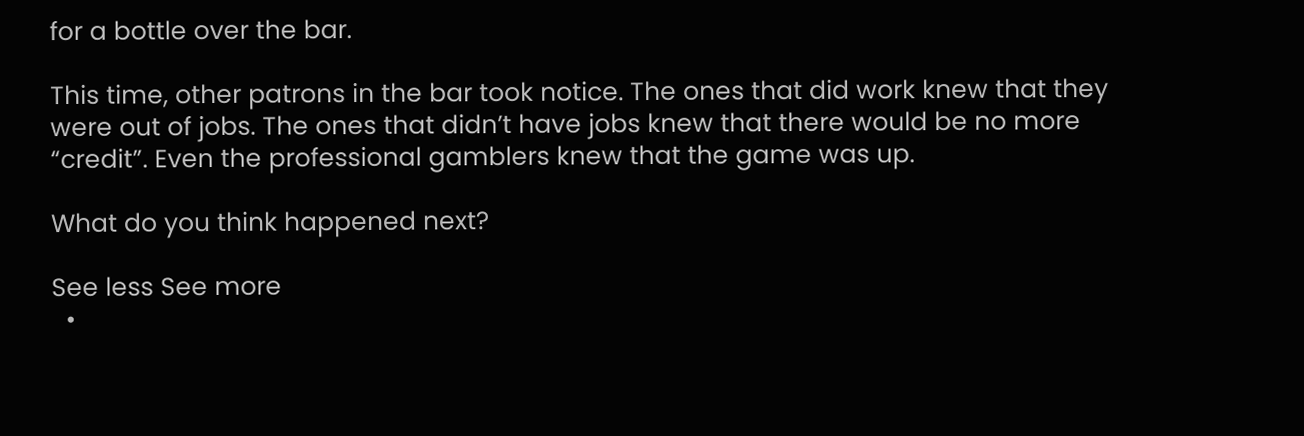for a bottle over the bar.

This time, other patrons in the bar took notice. The ones that did work knew that they were out of jobs. The ones that didn’t have jobs knew that there would be no more “credit”. Even the professional gamblers knew that the game was up.

What do you think happened next?

See less See more
  •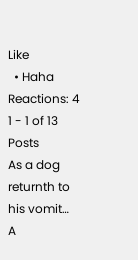Like
  • Haha
Reactions: 4
1 - 1 of 13 Posts
As a dog returnth to his vomit…
A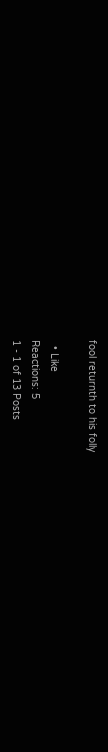fool returnth to his folly

  • Like
Reactions: 5
1 - 1 of 13 Posts